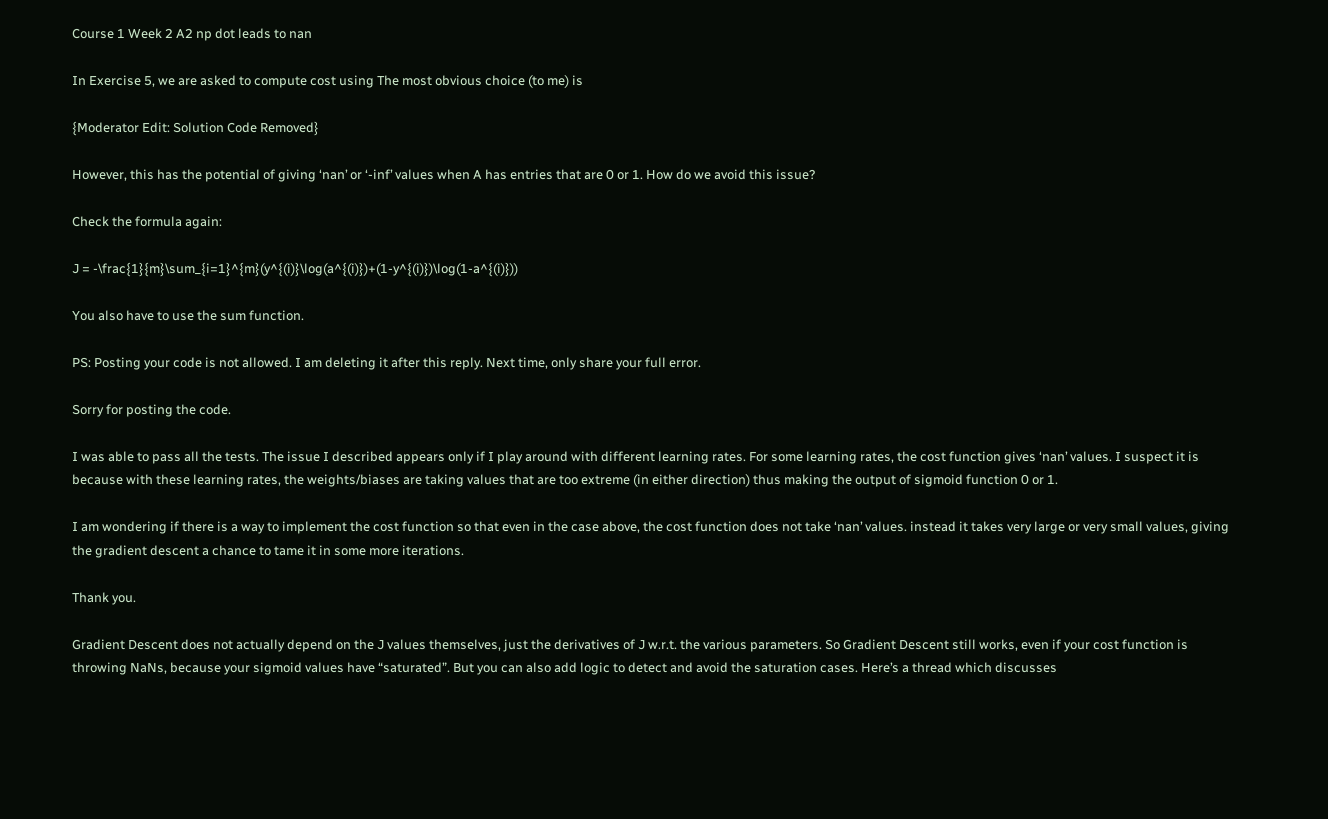Course 1 Week 2 A2 np dot leads to nan

In Exercise 5, we are asked to compute cost using The most obvious choice (to me) is

{Moderator Edit: Solution Code Removed}

However, this has the potential of giving ‘nan’ or ‘-inf’ values when A has entries that are 0 or 1. How do we avoid this issue?

Check the formula again:

J = -\frac{1}{m}\sum_{i=1}^{m}(y^{(i)}\log(a^{(i)})+(1-y^{(i)})\log(1-a^{(i)}))

You also have to use the sum function.

PS: Posting your code is not allowed. I am deleting it after this reply. Next time, only share your full error.

Sorry for posting the code.

I was able to pass all the tests. The issue I described appears only if I play around with different learning rates. For some learning rates, the cost function gives ‘nan’ values. I suspect it is because with these learning rates, the weights/biases are taking values that are too extreme (in either direction) thus making the output of sigmoid function 0 or 1.

I am wondering if there is a way to implement the cost function so that even in the case above, the cost function does not take ‘nan’ values. instead it takes very large or very small values, giving the gradient descent a chance to tame it in some more iterations.

Thank you.

Gradient Descent does not actually depend on the J values themselves, just the derivatives of J w.r.t. the various parameters. So Gradient Descent still works, even if your cost function is throwing NaNs, because your sigmoid values have “saturated”. But you can also add logic to detect and avoid the saturation cases. Here’s a thread which discusses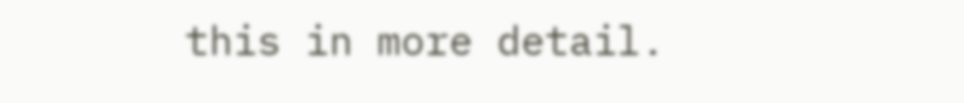this in more detail.